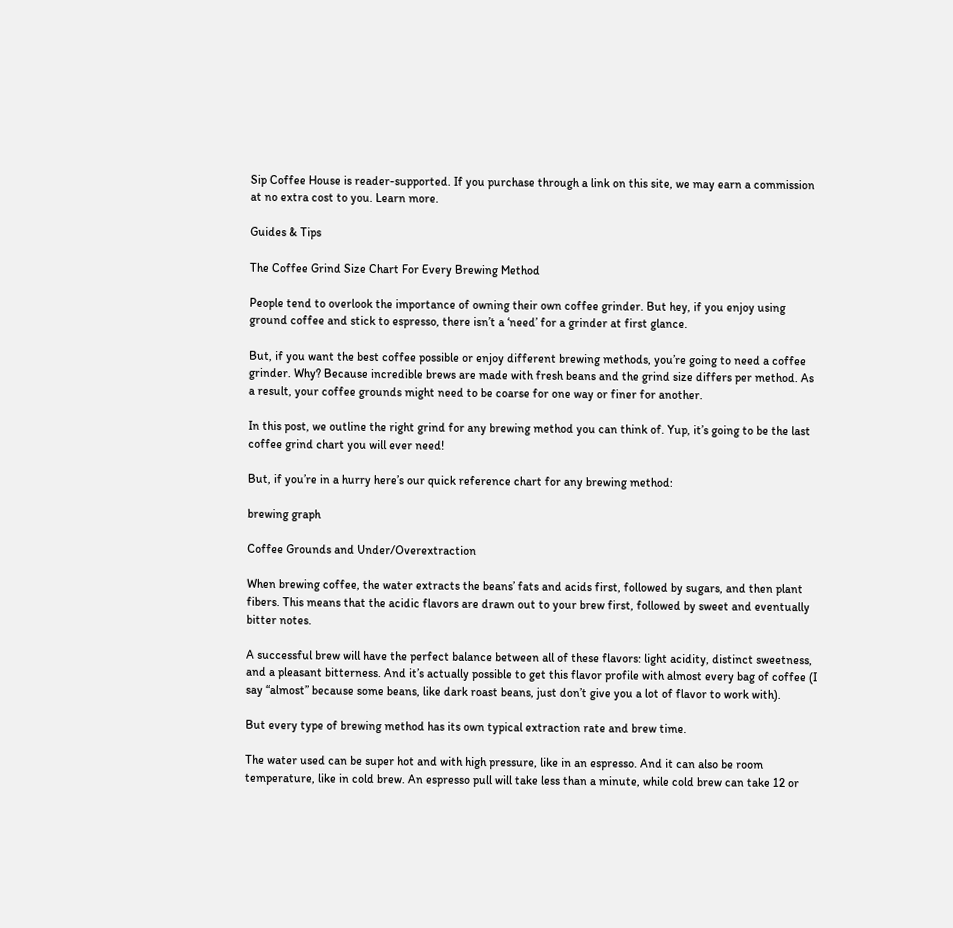Sip Coffee House is reader-supported. If you purchase through a link on this site, we may earn a commission at no extra cost to you. Learn more.

Guides & Tips

The Coffee Grind Size Chart For Every Brewing Method

People tend to overlook the importance of owning their own coffee grinder. But hey, if you enjoy using ground coffee and stick to espresso, there isn’t a ‘need’ for a grinder at first glance.

But, if you want the best coffee possible or enjoy different brewing methods, you’re going to need a coffee grinder. Why? Because incredible brews are made with fresh beans and the grind size differs per method. As a result, your coffee grounds might need to be coarse for one way or finer for another.

In this post, we outline the right grind for any brewing method you can think of. Yup, it’s going to be the last coffee grind chart you will ever need!

But, if you’re in a hurry here’s our quick reference chart for any brewing method:

brewing graph

Coffee Grounds and Under/Overextraction

When brewing coffee, the water extracts the beans’ fats and acids first, followed by sugars, and then plant fibers. This means that the acidic flavors are drawn out to your brew first, followed by sweet and eventually bitter notes.

A successful brew will have the perfect balance between all of these flavors: light acidity, distinct sweetness, and a pleasant bitterness. And it’s actually possible to get this flavor profile with almost every bag of coffee (I say “almost” because some beans, like dark roast beans, just don’t give you a lot of flavor to work with).

But every type of brewing method has its own typical extraction rate and brew time.

The water used can be super hot and with high pressure, like in an espresso. And it can also be room temperature, like in cold brew. An espresso pull will take less than a minute, while cold brew can take 12 or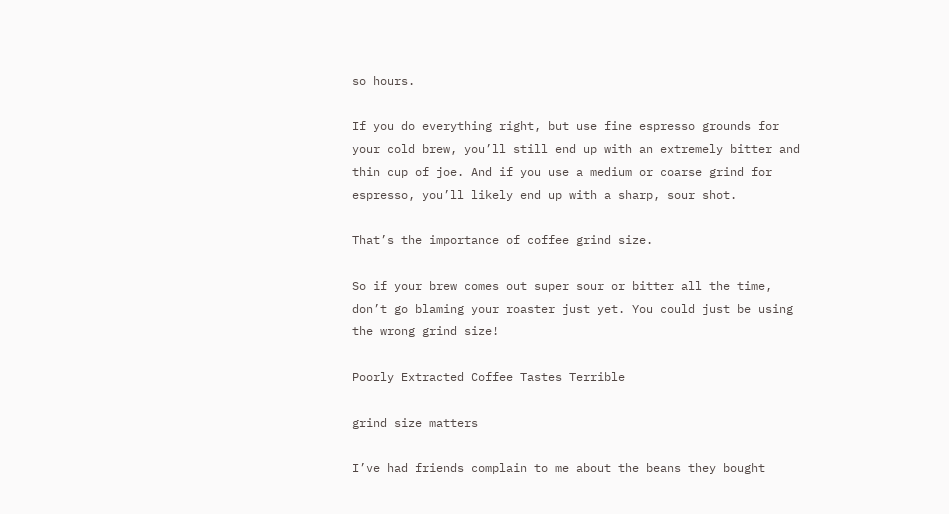so hours.

If you do everything right, but use fine espresso grounds for your cold brew, you’ll still end up with an extremely bitter and thin cup of joe. And if you use a medium or coarse grind for espresso, you’ll likely end up with a sharp, sour shot.

That’s the importance of coffee grind size.

So if your brew comes out super sour or bitter all the time, don’t go blaming your roaster just yet. You could just be using the wrong grind size!

Poorly Extracted Coffee Tastes Terrible

grind size matters

I’ve had friends complain to me about the beans they bought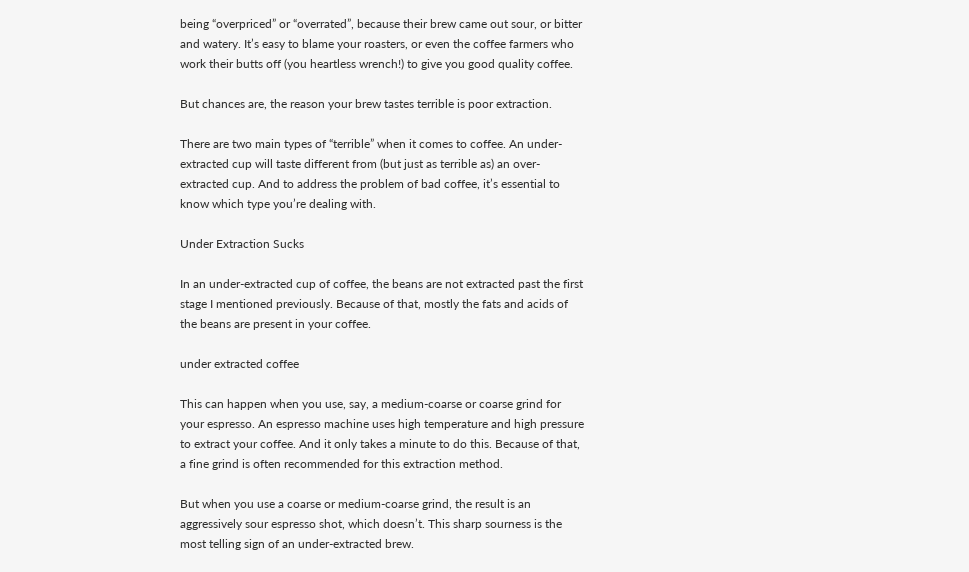being “overpriced” or “overrated”, because their brew came out sour, or bitter and watery. It’s easy to blame your roasters, or even the coffee farmers who work their butts off (you heartless wrench!) to give you good quality coffee.

But chances are, the reason your brew tastes terrible is poor extraction.

There are two main types of “terrible” when it comes to coffee. An under-extracted cup will taste different from (but just as terrible as) an over-extracted cup. And to address the problem of bad coffee, it’s essential to know which type you’re dealing with.

Under Extraction Sucks

In an under-extracted cup of coffee, the beans are not extracted past the first stage I mentioned previously. Because of that, mostly the fats and acids of the beans are present in your coffee.

under extracted coffee

This can happen when you use, say, a medium-coarse or coarse grind for your espresso. An espresso machine uses high temperature and high pressure to extract your coffee. And it only takes a minute to do this. Because of that, a fine grind is often recommended for this extraction method.

But when you use a coarse or medium-coarse grind, the result is an aggressively sour espresso shot, which doesn’t. This sharp sourness is the most telling sign of an under-extracted brew.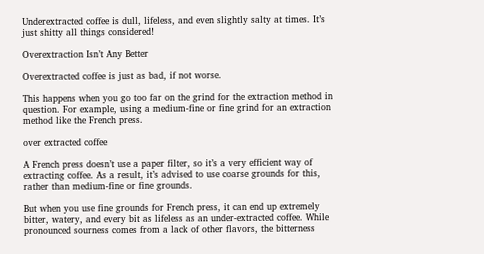Underextracted coffee is dull, lifeless, and even slightly salty at times. It’s just shitty all things considered!

Overextraction Isn’t Any Better

Overextracted coffee is just as bad, if not worse.

This happens when you go too far on the grind for the extraction method in question. For example, using a medium-fine or fine grind for an extraction method like the French press.

over extracted coffee

A French press doesn’t use a paper filter, so it’s a very efficient way of extracting coffee. As a result, it’s advised to use coarse grounds for this, rather than medium-fine or fine grounds.

But when you use fine grounds for French press, it can end up extremely bitter, watery, and every bit as lifeless as an under-extracted coffee. While pronounced sourness comes from a lack of other flavors, the bitterness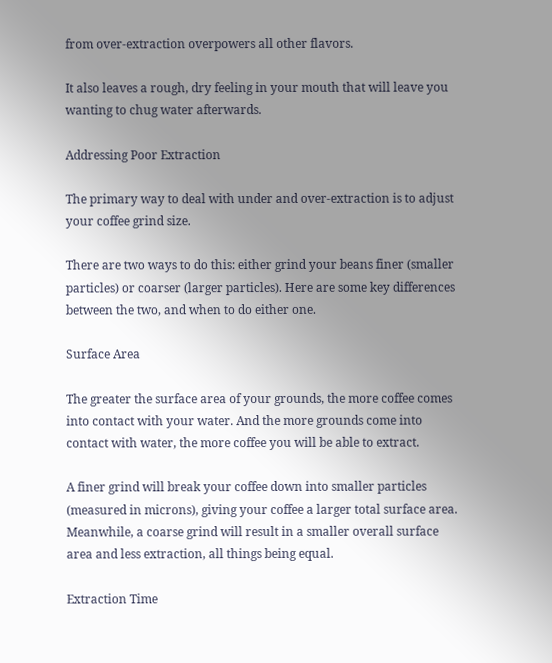from over-extraction overpowers all other flavors.

It also leaves a rough, dry feeling in your mouth that will leave you wanting to chug water afterwards.

Addressing Poor Extraction

The primary way to deal with under and over-extraction is to adjust your coffee grind size.

There are two ways to do this: either grind your beans finer (smaller particles) or coarser (larger particles). Here are some key differences between the two, and when to do either one.

Surface Area

The greater the surface area of your grounds, the more coffee comes into contact with your water. And the more grounds come into contact with water, the more coffee you will be able to extract.

A finer grind will break your coffee down into smaller particles (measured in microns), giving your coffee a larger total surface area. Meanwhile, a coarse grind will result in a smaller overall surface area and less extraction, all things being equal.

Extraction Time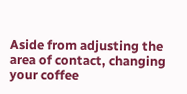Aside from adjusting the area of contact, changing your coffee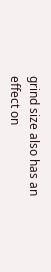grind size also has an effect on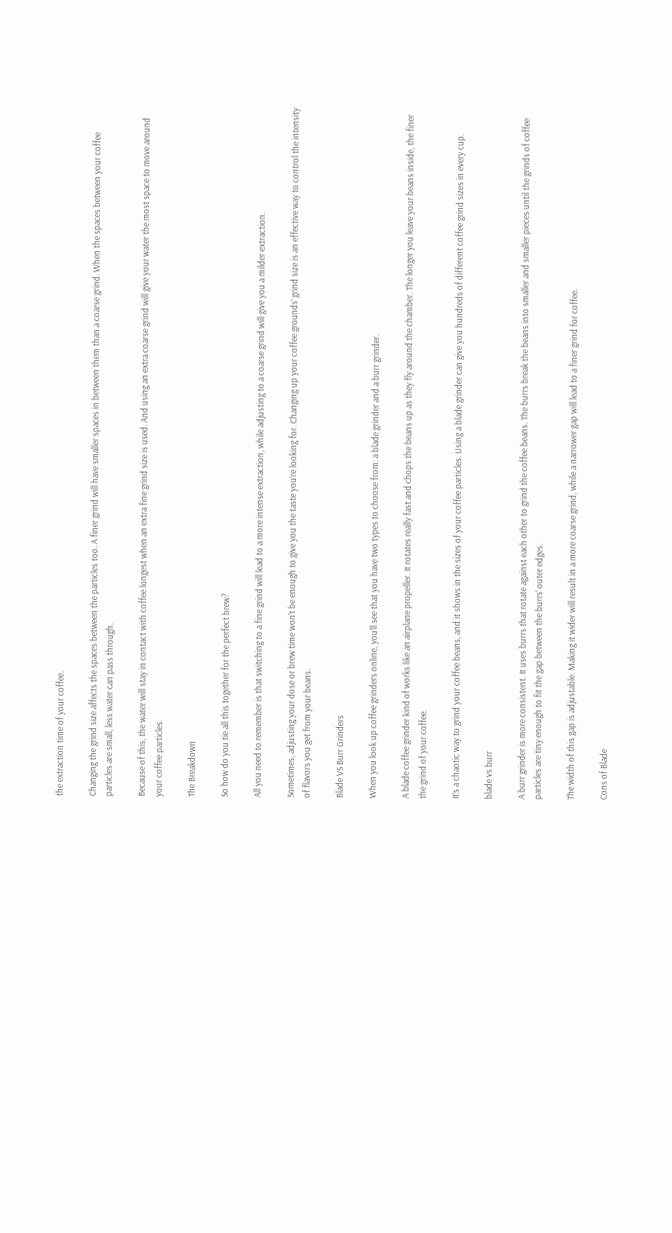the extraction time of your coffee.

Changing the grind size affects the spaces between the particles too. A finer grind will have smaller spaces in between them than a coarse grind. When the spaces between your coffee particles are small, less water can pass through.

Because of this, the water will stay in contact with coffee longest when an extra fine grind size is used. And using an extra coarse grind will give your water the most space to move around your coffee particles.

The Breakdown

So how do you tie all this together for the perfect brew?

All you need to remember is that switching to a fine grind will lead to a more intense extraction, while adjusting to a coarse grind will give you a milder extraction.

Sometimes, adjusting your dose or brew time won’t be enough to give you the taste you’re looking for. Changing up your coffee grounds’ grind size is an effective way to control the intensity of flavors you get from your beans.

Blade VS Burr Grinders

When you look up coffee grinders online, you’ll see that you have two types to choose from: a blade grinder and a burr grinder.

A blade coffee grinder kind of works like an airplane propeller. It rotates really fast and chops the beans up as they fly around the chamber. The longer you leave your beans inside, the finer the grind of your coffee.

It’s a chaotic way to grind your coffee beans, and it shows in the sizes of your coffee particles. Using a blade grinder can give you hundreds of different coffee grind sizes in every cup.

blade vs burr

A burr grinder is more consistent. It uses burrs that rotate against each other to grind the coffee beans. The burrs break the beans into smaller and smaller pieces until the grinds of coffee particles are tiny enough to fit the gap between the burrs’ outer edges.

The width of this gap is adjustable. Making it wider will result in a more coarse grind, while a narrower gap will lead to a finer grind for coffee.

Cons of Blade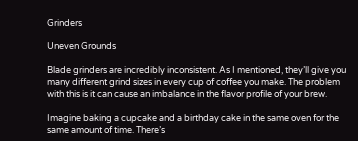Grinders

Uneven Grounds

Blade grinders are incredibly inconsistent. As I mentioned, they’ll give you many different grind sizes in every cup of coffee you make. The problem with this is it can cause an imbalance in the flavor profile of your brew.

Imagine baking a cupcake and a birthday cake in the same oven for the same amount of time. There’s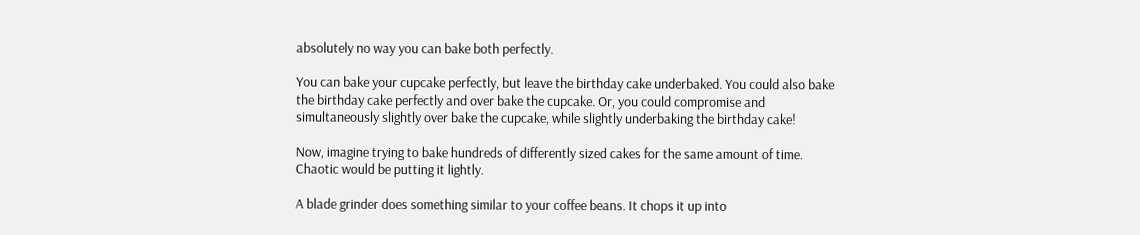absolutely no way you can bake both perfectly.

You can bake your cupcake perfectly, but leave the birthday cake underbaked. You could also bake the birthday cake perfectly and over bake the cupcake. Or, you could compromise and simultaneously slightly over bake the cupcake, while slightly underbaking the birthday cake!

Now, imagine trying to bake hundreds of differently sized cakes for the same amount of time. Chaotic would be putting it lightly.

A blade grinder does something similar to your coffee beans. It chops it up into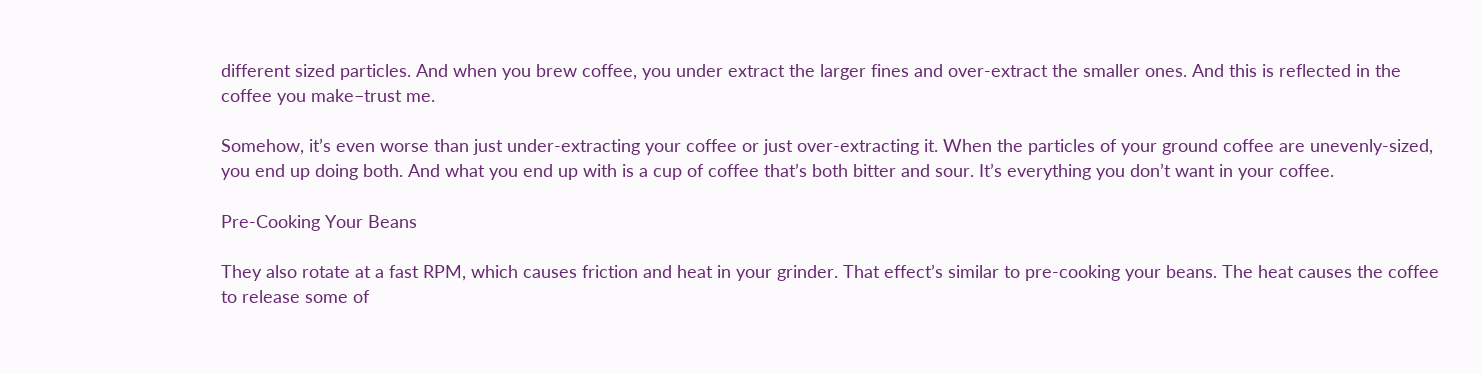different sized particles. And when you brew coffee, you under extract the larger fines and over-extract the smaller ones. And this is reflected in the coffee you make–trust me.

Somehow, it’s even worse than just under-extracting your coffee or just over-extracting it. When the particles of your ground coffee are unevenly-sized, you end up doing both. And what you end up with is a cup of coffee that’s both bitter and sour. It’s everything you don’t want in your coffee.

Pre-Cooking Your Beans

They also rotate at a fast RPM, which causes friction and heat in your grinder. That effect’s similar to pre-cooking your beans. The heat causes the coffee to release some of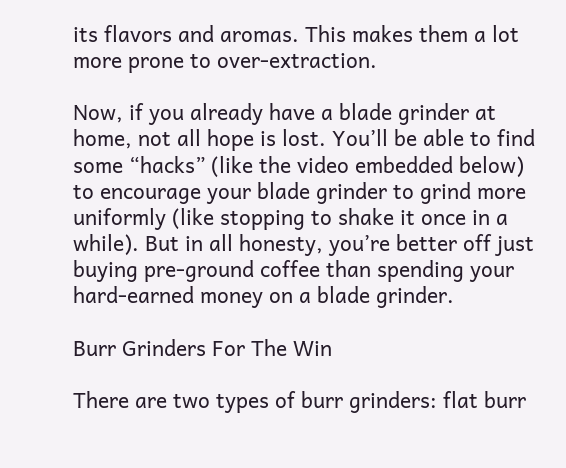its flavors and aromas. This makes them a lot more prone to over-extraction.

Now, if you already have a blade grinder at home, not all hope is lost. You’ll be able to find some “hacks” (like the video embedded below) to encourage your blade grinder to grind more uniformly (like stopping to shake it once in a while). But in all honesty, you’re better off just buying pre-ground coffee than spending your hard-earned money on a blade grinder.

Burr Grinders For The Win

There are two types of burr grinders: flat burr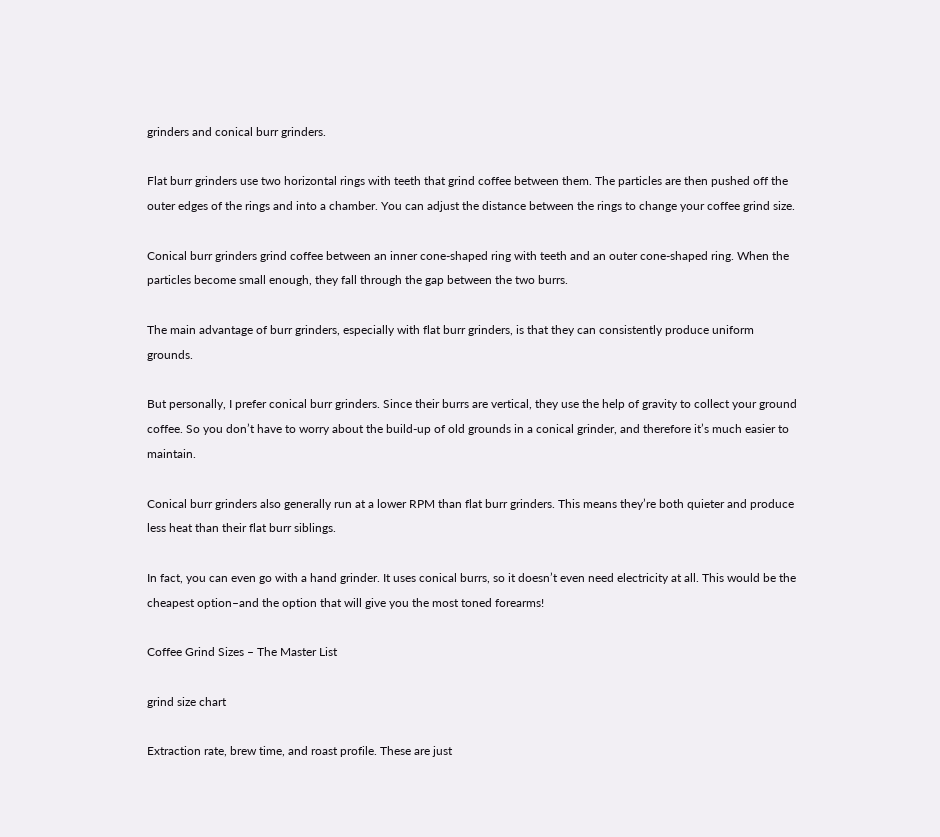grinders and conical burr grinders.

Flat burr grinders use two horizontal rings with teeth that grind coffee between them. The particles are then pushed off the outer edges of the rings and into a chamber. You can adjust the distance between the rings to change your coffee grind size.

Conical burr grinders grind coffee between an inner cone-shaped ring with teeth and an outer cone-shaped ring. When the particles become small enough, they fall through the gap between the two burrs.

The main advantage of burr grinders, especially with flat burr grinders, is that they can consistently produce uniform grounds.

But personally, I prefer conical burr grinders. Since their burrs are vertical, they use the help of gravity to collect your ground coffee. So you don’t have to worry about the build-up of old grounds in a conical grinder, and therefore it’s much easier to maintain.

Conical burr grinders also generally run at a lower RPM than flat burr grinders. This means they’re both quieter and produce less heat than their flat burr siblings.

In fact, you can even go with a hand grinder. It uses conical burrs, so it doesn’t even need electricity at all. This would be the cheapest option–and the option that will give you the most toned forearms!

Coffee Grind Sizes – The Master List

grind size chart

Extraction rate, brew time, and roast profile. These are just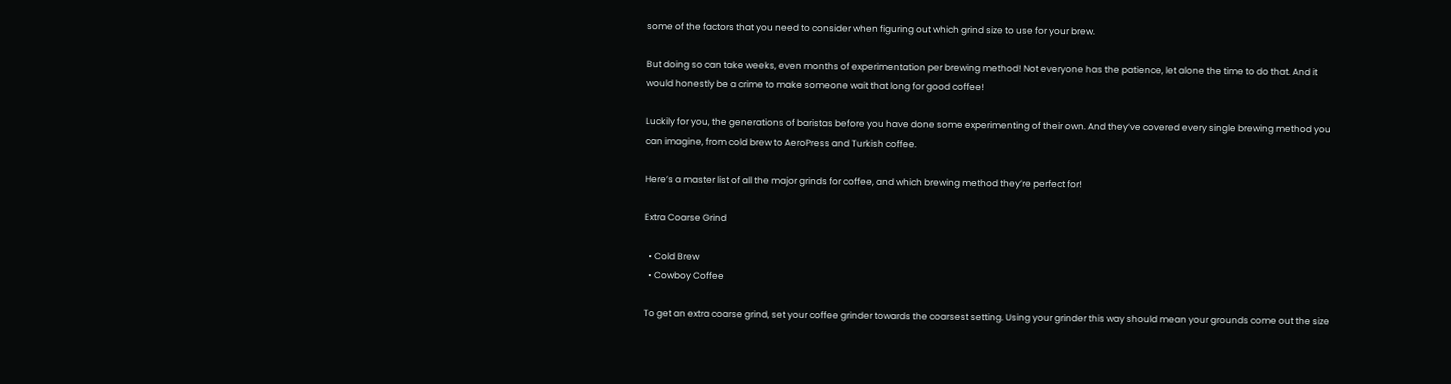some of the factors that you need to consider when figuring out which grind size to use for your brew.

But doing so can take weeks, even months of experimentation per brewing method! Not everyone has the patience, let alone the time to do that. And it would honestly be a crime to make someone wait that long for good coffee!

Luckily for you, the generations of baristas before you have done some experimenting of their own. And they’ve covered every single brewing method you can imagine, from cold brew to AeroPress and Turkish coffee.

Here’s a master list of all the major grinds for coffee, and which brewing method they’re perfect for!

Extra Coarse Grind

  • Cold Brew
  • Cowboy Coffee

To get an extra coarse grind, set your coffee grinder towards the coarsest setting. Using your grinder this way should mean your grounds come out the size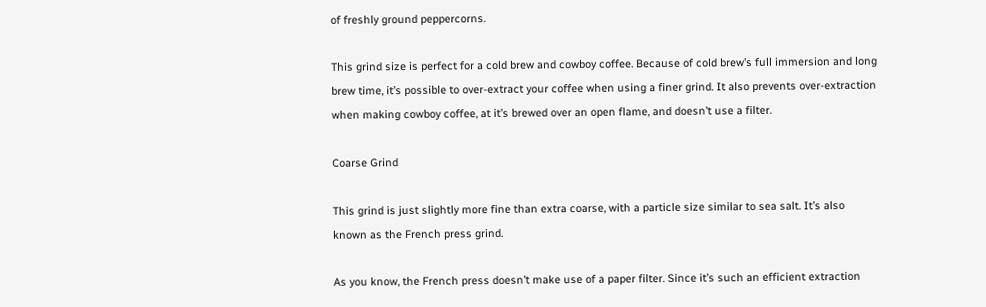of freshly ground peppercorns.

This grind size is perfect for a cold brew and cowboy coffee. Because of cold brew’s full immersion and long brew time, it’s possible to over-extract your coffee when using a finer grind. It also prevents over-extraction when making cowboy coffee, at it’s brewed over an open flame, and doesn’t use a filter.

Coarse Grind

This grind is just slightly more fine than extra coarse, with a particle size similar to sea salt. It’s also known as the French press grind.

As you know, the French press doesn’t make use of a paper filter. Since it’s such an efficient extraction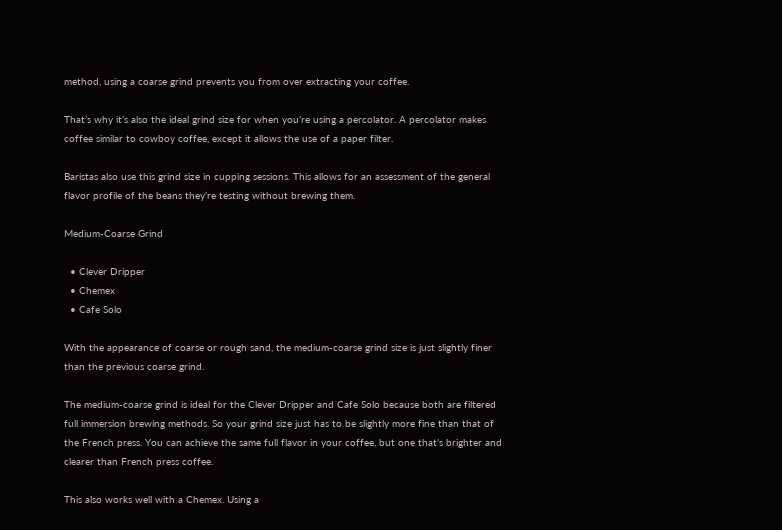method, using a coarse grind prevents you from over extracting your coffee.

That’s why it’s also the ideal grind size for when you’re using a percolator. A percolator makes coffee similar to cowboy coffee, except it allows the use of a paper filter.

Baristas also use this grind size in cupping sessions. This allows for an assessment of the general flavor profile of the beans they’re testing without brewing them.

Medium-Coarse Grind

  • Clever Dripper
  • Chemex
  • Cafe Solo

With the appearance of coarse or rough sand, the medium-coarse grind size is just slightly finer than the previous coarse grind.

The medium-coarse grind is ideal for the Clever Dripper and Cafe Solo because both are filtered full immersion brewing methods. So your grind size just has to be slightly more fine than that of the French press. You can achieve the same full flavor in your coffee, but one that’s brighter and clearer than French press coffee.

This also works well with a Chemex. Using a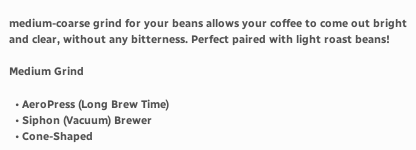medium-coarse grind for your beans allows your coffee to come out bright and clear, without any bitterness. Perfect paired with light roast beans!

Medium Grind

  • AeroPress (Long Brew Time)
  • Siphon (Vacuum) Brewer
  • Cone-Shaped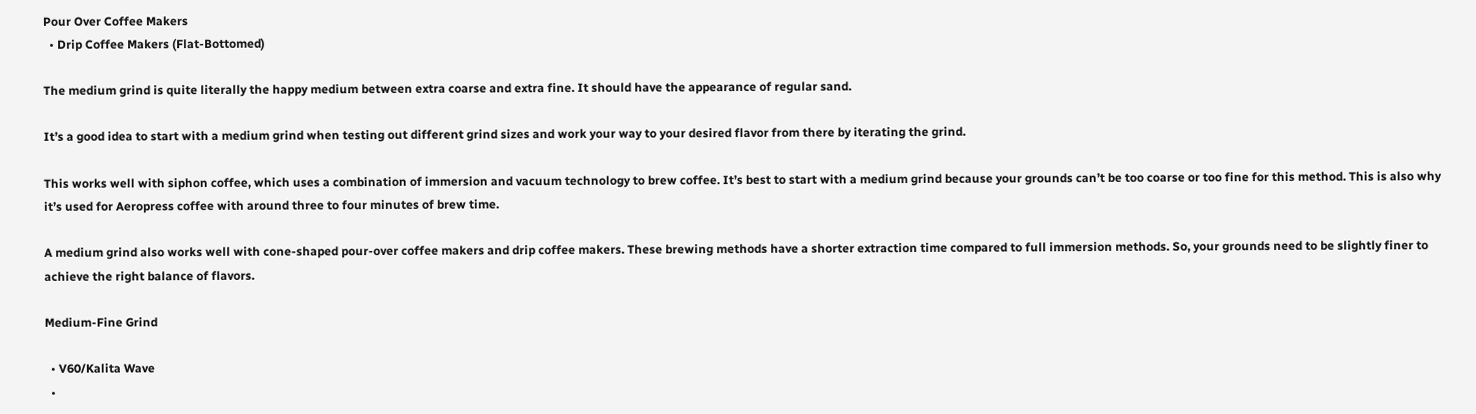Pour Over Coffee Makers
  • Drip Coffee Makers (Flat-Bottomed)

The medium grind is quite literally the happy medium between extra coarse and extra fine. It should have the appearance of regular sand.

It’s a good idea to start with a medium grind when testing out different grind sizes and work your way to your desired flavor from there by iterating the grind.

This works well with siphon coffee, which uses a combination of immersion and vacuum technology to brew coffee. It’s best to start with a medium grind because your grounds can’t be too coarse or too fine for this method. This is also why it’s used for Aeropress coffee with around three to four minutes of brew time.

A medium grind also works well with cone-shaped pour-over coffee makers and drip coffee makers. These brewing methods have a shorter extraction time compared to full immersion methods. So, your grounds need to be slightly finer to achieve the right balance of flavors.

Medium-Fine Grind

  • V60/Kalita Wave
  •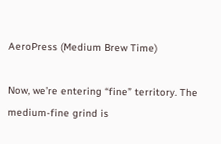AeroPress (Medium Brew Time)

Now, we’re entering “fine” territory. The medium-fine grind is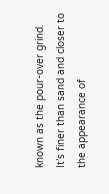known as the pour-over grind. It’s finer than sand and closer to the appearance of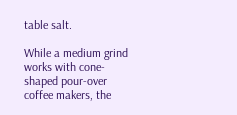table salt.

While a medium grind works with cone-shaped pour-over coffee makers, the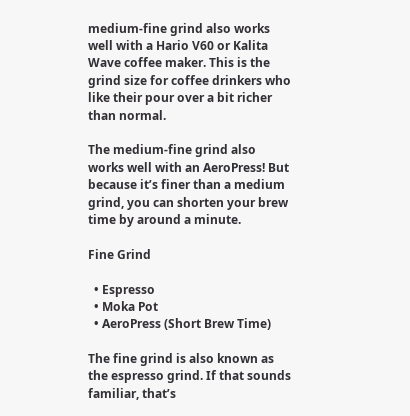medium-fine grind also works well with a Hario V60 or Kalita Wave coffee maker. This is the grind size for coffee drinkers who like their pour over a bit richer than normal.

The medium-fine grind also works well with an AeroPress! But because it’s finer than a medium grind, you can shorten your brew time by around a minute.

Fine Grind

  • Espresso
  • Moka Pot
  • AeroPress (Short Brew Time)

The fine grind is also known as the espresso grind. If that sounds familiar, that’s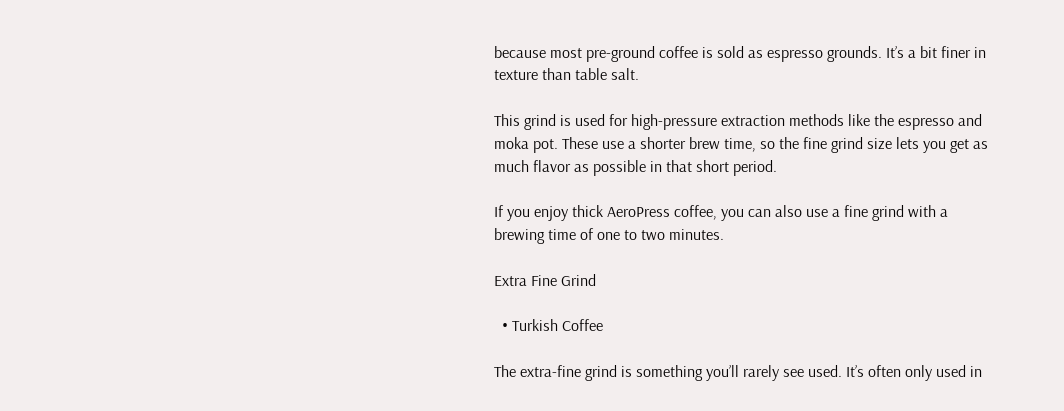because most pre-ground coffee is sold as espresso grounds. It’s a bit finer in texture than table salt.

This grind is used for high-pressure extraction methods like the espresso and moka pot. These use a shorter brew time, so the fine grind size lets you get as much flavor as possible in that short period.

If you enjoy thick AeroPress coffee, you can also use a fine grind with a brewing time of one to two minutes.

Extra Fine Grind

  • Turkish Coffee

The extra-fine grind is something you’ll rarely see used. It’s often only used in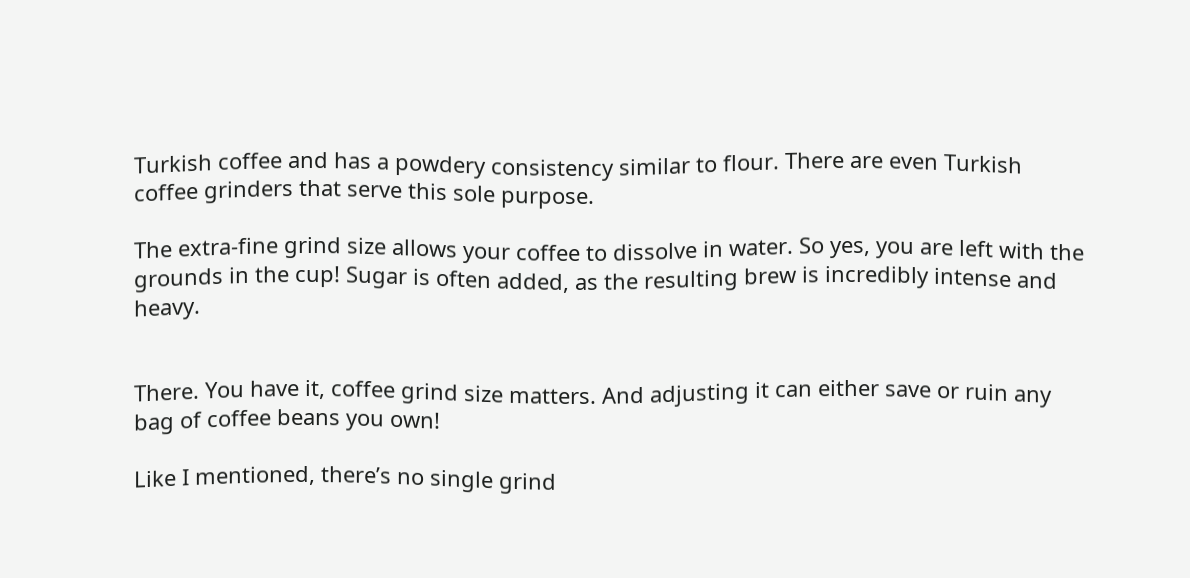Turkish coffee and has a powdery consistency similar to flour. There are even Turkish coffee grinders that serve this sole purpose.

The extra-fine grind size allows your coffee to dissolve in water. So yes, you are left with the grounds in the cup! Sugar is often added, as the resulting brew is incredibly intense and heavy.


There. You have it, coffee grind size matters. And adjusting it can either save or ruin any bag of coffee beans you own!

Like I mentioned, there’s no single grind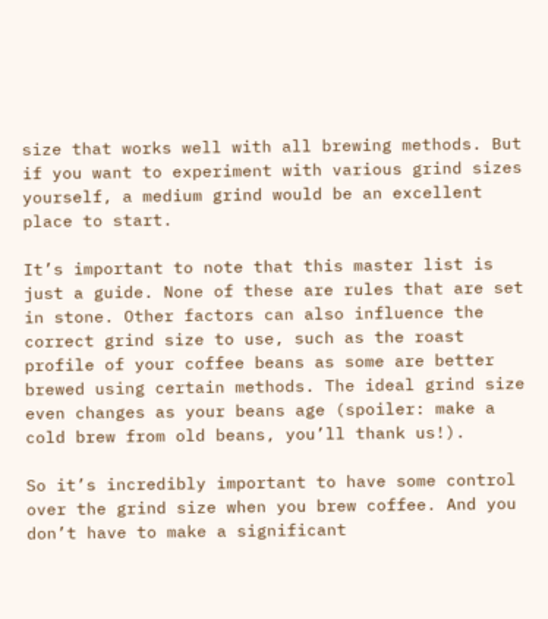size that works well with all brewing methods. But if you want to experiment with various grind sizes yourself, a medium grind would be an excellent place to start.

It’s important to note that this master list is just a guide. None of these are rules that are set in stone. Other factors can also influence the correct grind size to use, such as the roast profile of your coffee beans as some are better brewed using certain methods. The ideal grind size even changes as your beans age (spoiler: make a cold brew from old beans, you’ll thank us!).

So it’s incredibly important to have some control over the grind size when you brew coffee. And you don’t have to make a significant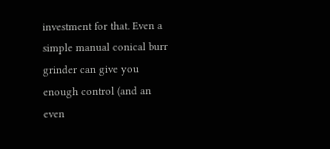investment for that. Even a simple manual conical burr grinder can give you enough control (and an even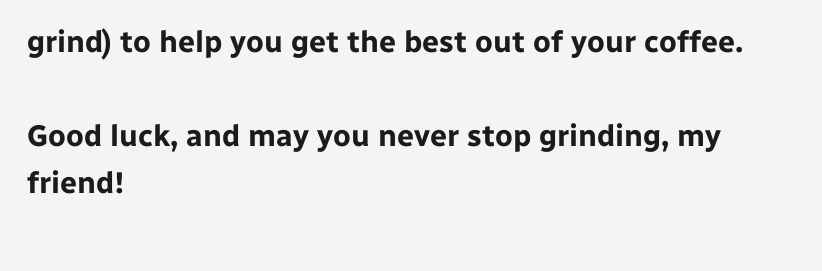grind) to help you get the best out of your coffee.

Good luck, and may you never stop grinding, my friend!